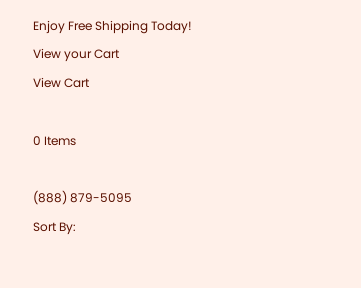Enjoy Free Shipping Today!
View your Cart
View Cart

0 Items

(888) 879-5095
Sort By: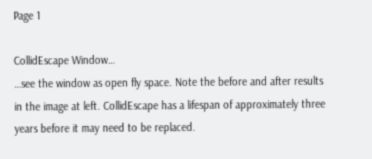Page 1

CollidEscape Window…
…see the window as open fly space. Note the before and after results in the image at left. CollidEscape has a lifespan of approximately three years before it may need to be replaced.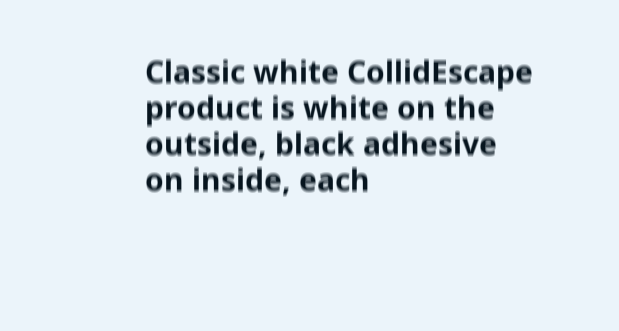Classic white CollidEscape product is white on the outside, black adhesive on inside, each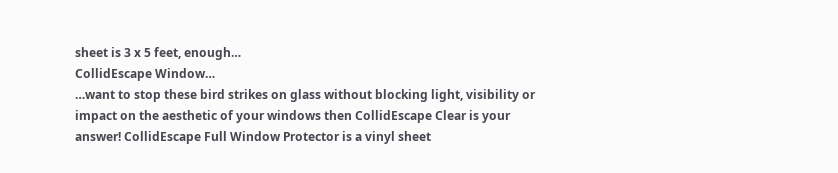sheet is 3 x 5 feet, enough…
CollidEscape Window…
…want to stop these bird strikes on glass without blocking light, visibility or impact on the aesthetic of your windows then CollidEscape Clear is your answer! CollidEscape Full Window Protector is a vinyl sheet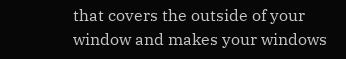that covers the outside of your window and makes your windows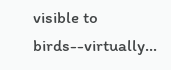visible to birds--virtually…